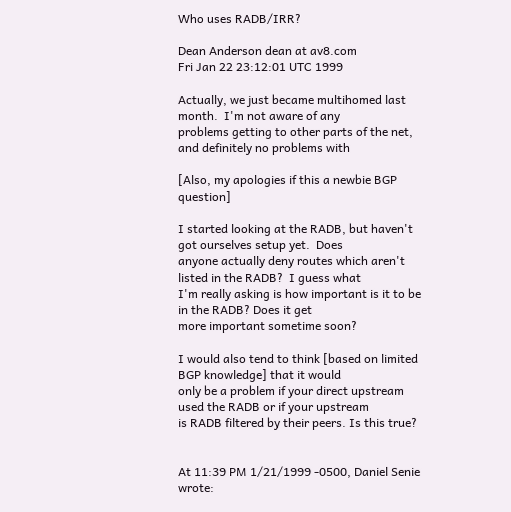Who uses RADB/IRR?

Dean Anderson dean at av8.com
Fri Jan 22 23:12:01 UTC 1999

Actually, we just became multihomed last month.  I'm not aware of any
problems getting to other parts of the net, and definitely no problems with

[Also, my apologies if this a newbie BGP question]

I started looking at the RADB, but haven't got ourselves setup yet.  Does
anyone actually deny routes which aren't listed in the RADB?  I guess what
I'm really asking is how important is it to be in the RADB? Does it get
more important sometime soon?

I would also tend to think [based on limited BGP knowledge] that it would
only be a problem if your direct upstream used the RADB or if your upstream
is RADB filtered by their peers. Is this true?


At 11:39 PM 1/21/1999 -0500, Daniel Senie wrote: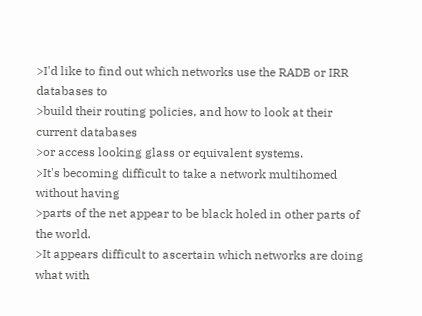>I'd like to find out which networks use the RADB or IRR databases to
>build their routing policies, and how to look at their current databases
>or access looking glass or equivalent systems.
>It's becoming difficult to take a network multihomed without having
>parts of the net appear to be black holed in other parts of the world.
>It appears difficult to ascertain which networks are doing what with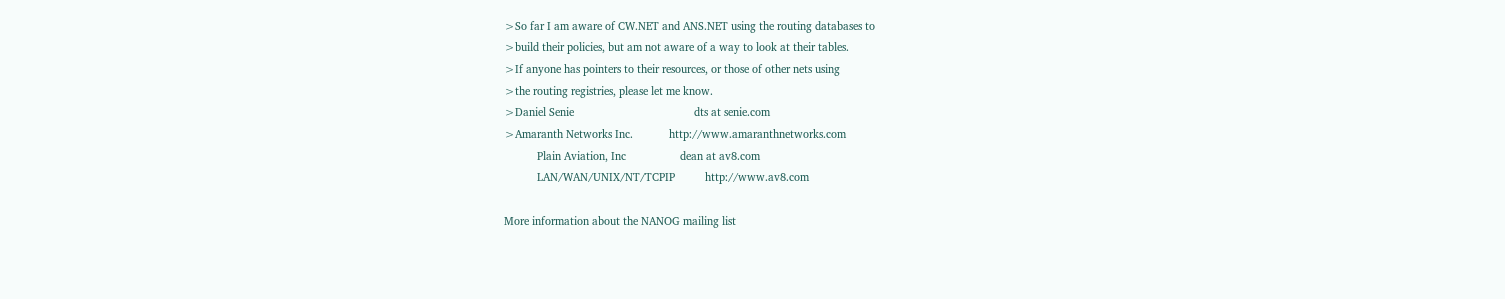>So far I am aware of CW.NET and ANS.NET using the routing databases to
>build their policies, but am not aware of a way to look at their tables.
>If anyone has pointers to their resources, or those of other nets using
>the routing registries, please let me know.
>Daniel Senie                                        dts at senie.com
>Amaranth Networks Inc.            http://www.amaranthnetworks.com
           Plain Aviation, Inc                  dean at av8.com
           LAN/WAN/UNIX/NT/TCPIP          http://www.av8.com

More information about the NANOG mailing list